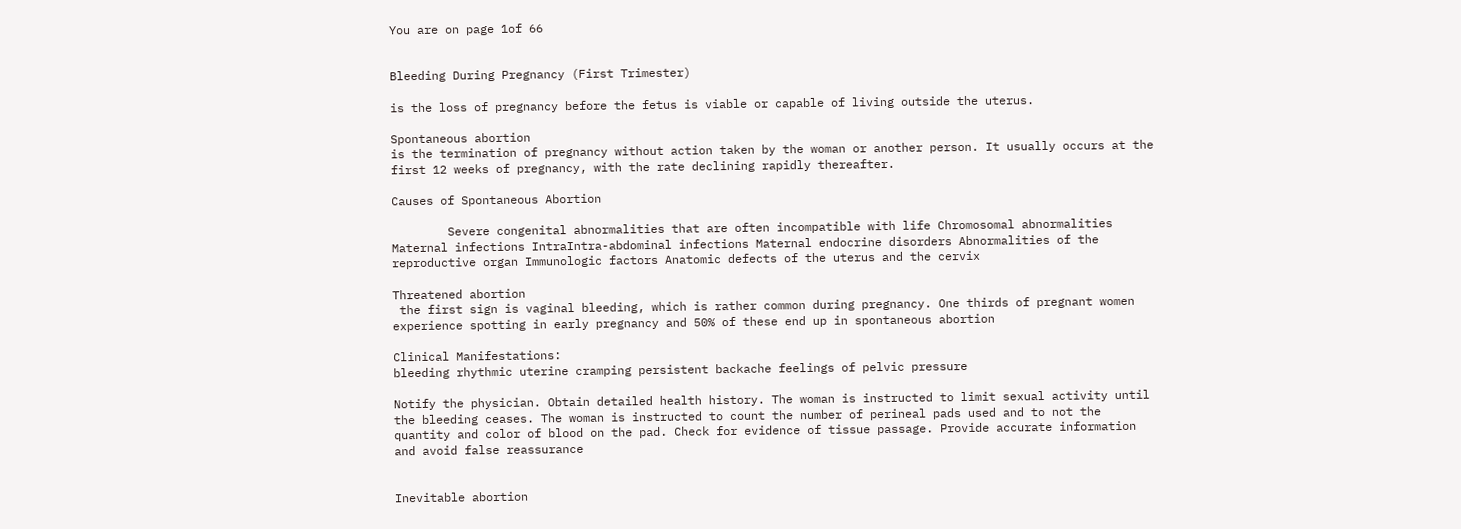You are on page 1of 66


Bleeding During Pregnancy (First Trimester)

is the loss of pregnancy before the fetus is viable or capable of living outside the uterus.

Spontaneous abortion
is the termination of pregnancy without action taken by the woman or another person. It usually occurs at the first 12 weeks of pregnancy, with the rate declining rapidly thereafter.

Causes of Spontaneous Abortion

        Severe congenital abnormalities that are often incompatible with life Chromosomal abnormalities Maternal infections IntraIntra-abdominal infections Maternal endocrine disorders Abnormalities of the reproductive organ Immunologic factors Anatomic defects of the uterus and the cervix

Threatened abortion
 the first sign is vaginal bleeding, which is rather common during pregnancy. One thirds of pregnant women experience spotting in early pregnancy and 50% of these end up in spontaneous abortion

Clinical Manifestations:
bleeding rhythmic uterine cramping persistent backache feelings of pelvic pressure

Notify the physician. Obtain detailed health history. The woman is instructed to limit sexual activity until the bleeding ceases. The woman is instructed to count the number of perineal pads used and to not the quantity and color of blood on the pad. Check for evidence of tissue passage. Provide accurate information and avoid false reassurance


Inevitable abortion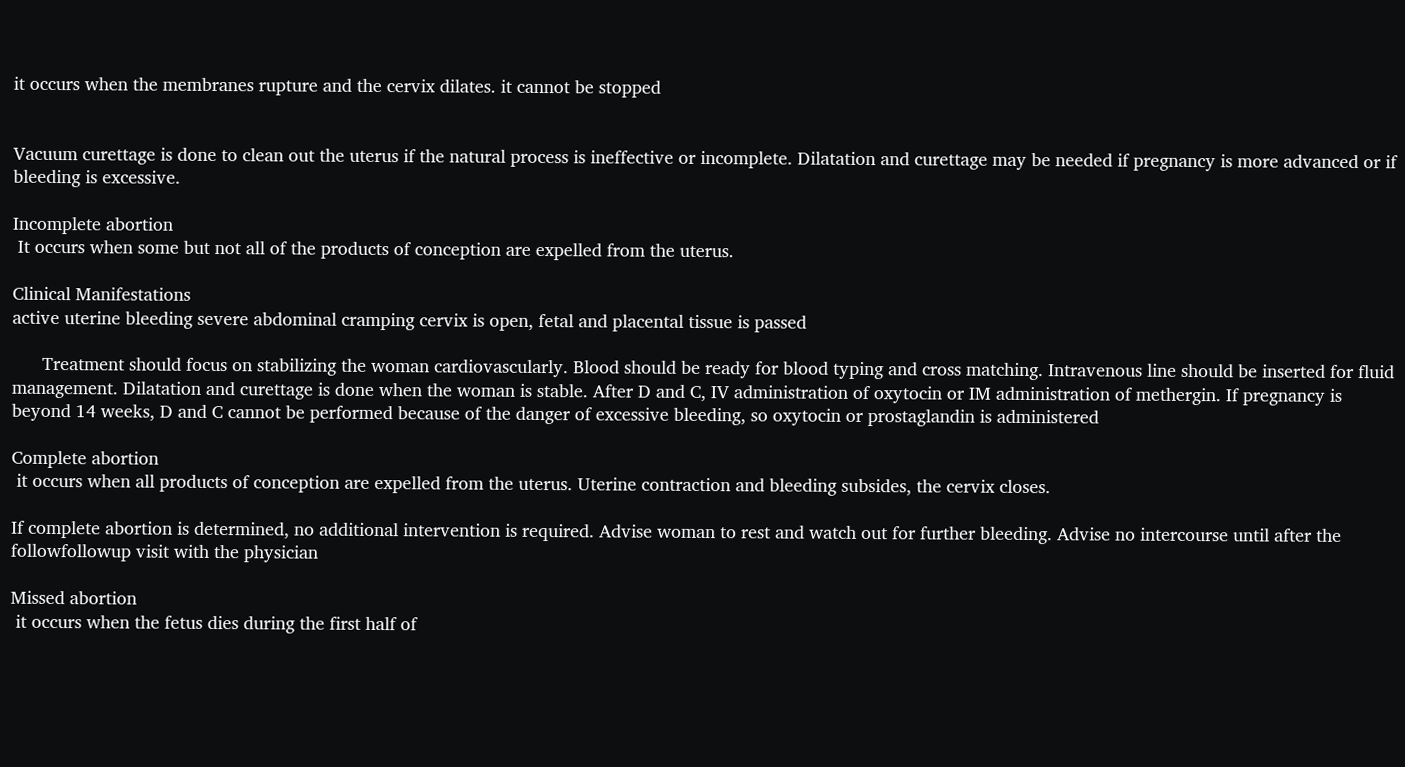it occurs when the membranes rupture and the cervix dilates. it cannot be stopped


Vacuum curettage is done to clean out the uterus if the natural process is ineffective or incomplete. Dilatation and curettage may be needed if pregnancy is more advanced or if bleeding is excessive.

Incomplete abortion
 It occurs when some but not all of the products of conception are expelled from the uterus.

Clinical Manifestations
active uterine bleeding severe abdominal cramping cervix is open, fetal and placental tissue is passed

      Treatment should focus on stabilizing the woman cardiovascularly. Blood should be ready for blood typing and cross matching. Intravenous line should be inserted for fluid management. Dilatation and curettage is done when the woman is stable. After D and C, IV administration of oxytocin or IM administration of methergin. If pregnancy is beyond 14 weeks, D and C cannot be performed because of the danger of excessive bleeding, so oxytocin or prostaglandin is administered

Complete abortion
 it occurs when all products of conception are expelled from the uterus. Uterine contraction and bleeding subsides, the cervix closes.

If complete abortion is determined, no additional intervention is required. Advise woman to rest and watch out for further bleeding. Advise no intercourse until after the followfollowup visit with the physician

Missed abortion
 it occurs when the fetus dies during the first half of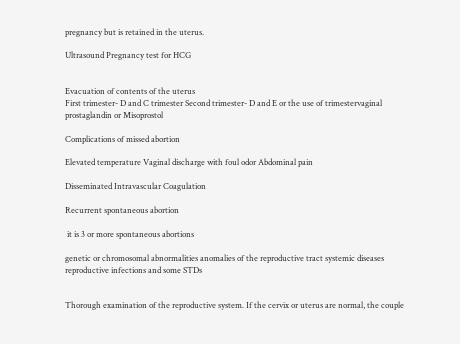pregnancy but is retained in the uterus.

Ultrasound Pregnancy test for HCG


Evacuation of contents of the uterus
First trimester- D and C trimester Second trimester- D and E or the use of trimestervaginal prostaglandin or Misoprostol

Complications of missed abortion

Elevated temperature Vaginal discharge with foul odor Abdominal pain

Disseminated Intravascular Coagulation

Recurrent spontaneous abortion

 it is 3 or more spontaneous abortions

genetic or chromosomal abnormalities anomalies of the reproductive tract systemic diseases reproductive infections and some STDs


Thorough examination of the reproductive system. If the cervix or uterus are normal, the couple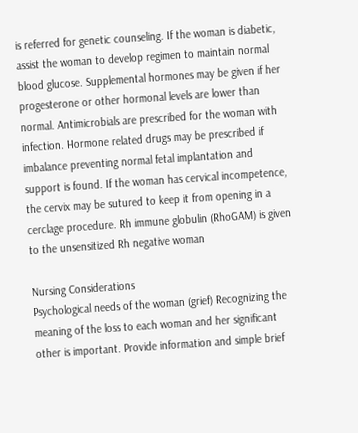is referred for genetic counseling. If the woman is diabetic, assist the woman to develop regimen to maintain normal blood glucose. Supplemental hormones may be given if her progesterone or other hormonal levels are lower than normal. Antimicrobials are prescribed for the woman with infection. Hormone related drugs may be prescribed if imbalance preventing normal fetal implantation and support is found. If the woman has cervical incompetence, the cervix may be sutured to keep it from opening in a cerclage procedure. Rh immune globulin (RhoGAM) is given to the unsensitized Rh negative woman

Nursing Considerations
Psychological needs of the woman (grief) Recognizing the meaning of the loss to each woman and her significant other is important. Provide information and simple brief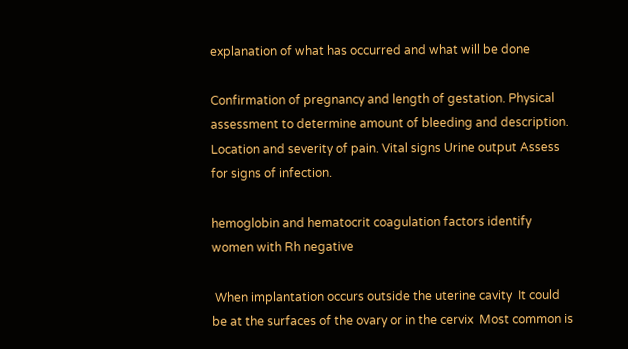explanation of what has occurred and what will be done

Confirmation of pregnancy and length of gestation. Physical assessment to determine amount of bleeding and description. Location and severity of pain. Vital signs Urine output Assess for signs of infection.

hemoglobin and hematocrit coagulation factors identify women with Rh negative

 When implantation occurs outside the uterine cavity  It could be at the surfaces of the ovary or in the cervix  Most common is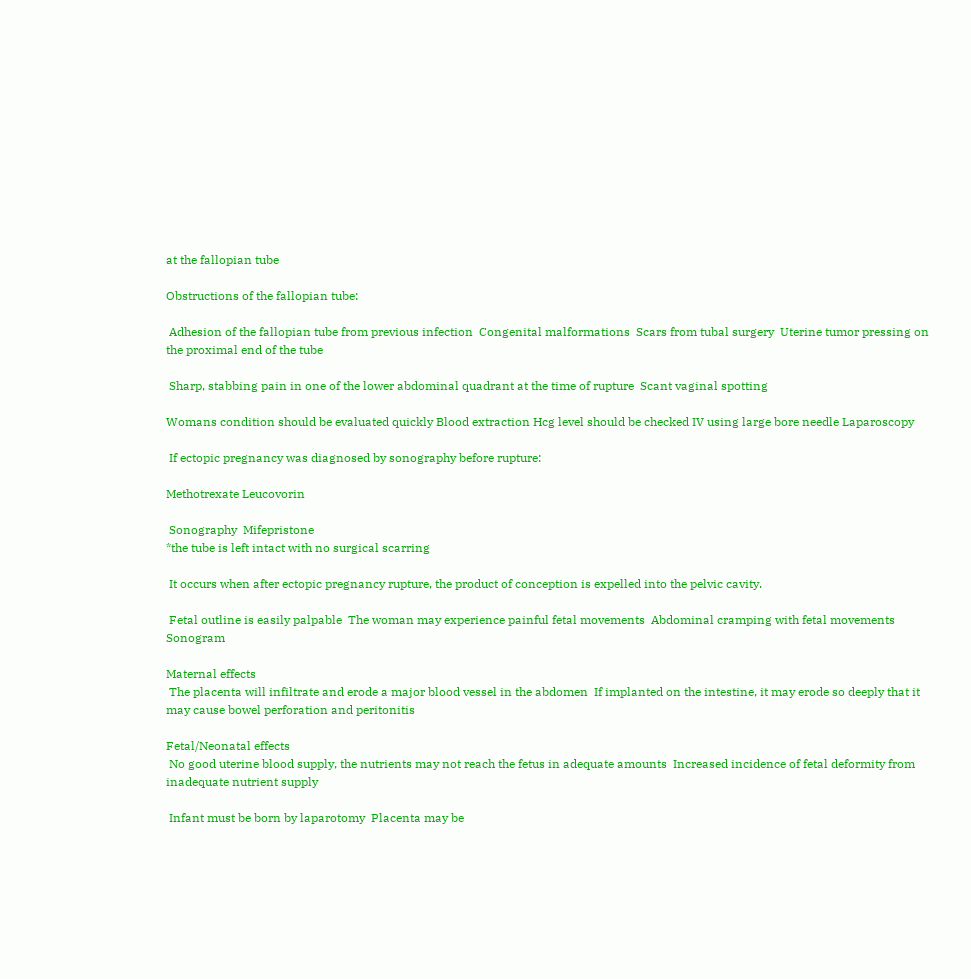at the fallopian tube

Obstructions of the fallopian tube:

 Adhesion of the fallopian tube from previous infection  Congenital malformations  Scars from tubal surgery  Uterine tumor pressing on the proximal end of the tube

 Sharp, stabbing pain in one of the lower abdominal quadrant at the time of rupture  Scant vaginal spotting

Womans condition should be evaluated quickly Blood extraction Hcg level should be checked IV using large bore needle Laparoscopy

 If ectopic pregnancy was diagnosed by sonography before rupture:

Methotrexate Leucovorin

 Sonography  Mifepristone
*the tube is left intact with no surgical scarring

 It occurs when after ectopic pregnancy rupture, the product of conception is expelled into the pelvic cavity.

 Fetal outline is easily palpable  The woman may experience painful fetal movements  Abdominal cramping with fetal movements  Sonogram

Maternal effects
 The placenta will infiltrate and erode a major blood vessel in the abdomen  If implanted on the intestine, it may erode so deeply that it may cause bowel perforation and peritonitis

Fetal/Neonatal effects
 No good uterine blood supply, the nutrients may not reach the fetus in adequate amounts  Increased incidence of fetal deformity from inadequate nutrient supply

 Infant must be born by laparotomy  Placenta may be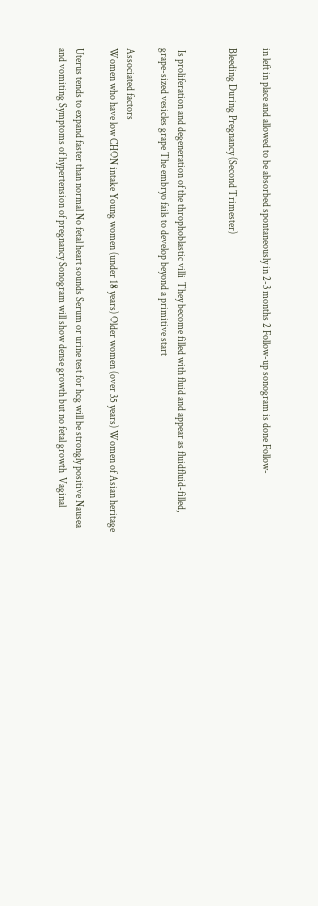in left in place and allowed to be absorbed spontaneously in 2-3 months 2 Follow-up sonogram is done Follow-

Bleeding During Pregnancy (Second Trimester)


 Is proliferation and degeneration of the throphoblastic villi  They become filled with fluid and appear as fluidfluid-filled, grape-sized vesicles grape The embryo fails to develop beyond a primitive start

Associated factors
Women who have low CHON intake Young women (under 18 years) Older women (over 35 years) Women of Asian heritage

Uterus tends to expand faster than normal No fetal heart sounds Serum or urine test for hcg will be strongly positive Nausea and vomiting Symptoms of hypertension of pregnancy Sonogram will show dense growth but no fetal growth  Vaginal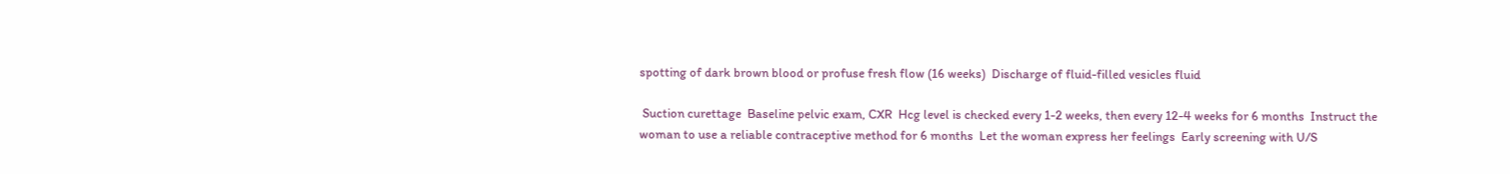spotting of dark brown blood or profuse fresh flow (16 weeks)  Discharge of fluid-filled vesicles fluid

 Suction curettage  Baseline pelvic exam, CXR  Hcg level is checked every 1-2 weeks, then every 12-4 weeks for 6 months  Instruct the woman to use a reliable contraceptive method for 6 months  Let the woman express her feelings  Early screening with U/S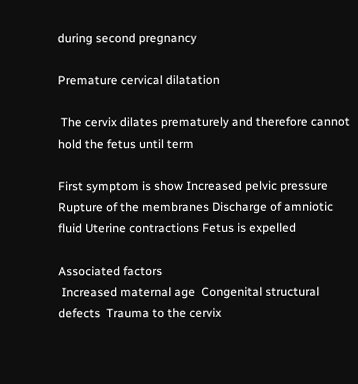during second pregnancy

Premature cervical dilatation

 The cervix dilates prematurely and therefore cannot hold the fetus until term

First symptom is show Increased pelvic pressure Rupture of the membranes Discharge of amniotic fluid Uterine contractions Fetus is expelled

Associated factors
 Increased maternal age  Congenital structural defects  Trauma to the cervix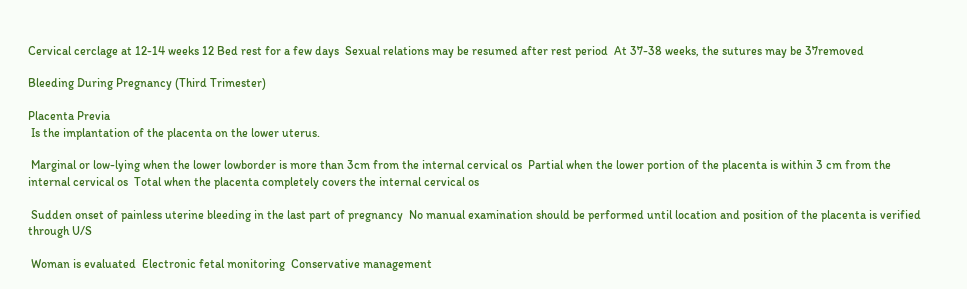Cervical cerclage at 12-14 weeks 12 Bed rest for a few days  Sexual relations may be resumed after rest period  At 37-38 weeks, the sutures may be 37removed

Bleeding During Pregnancy (Third Trimester)

Placenta Previa
 Is the implantation of the placenta on the lower uterus.

 Marginal or low-lying when the lower lowborder is more than 3cm from the internal cervical os  Partial when the lower portion of the placenta is within 3 cm from the internal cervical os  Total when the placenta completely covers the internal cervical os

 Sudden onset of painless uterine bleeding in the last part of pregnancy  No manual examination should be performed until location and position of the placenta is verified through U/S

 Woman is evaluated  Electronic fetal monitoring  Conservative management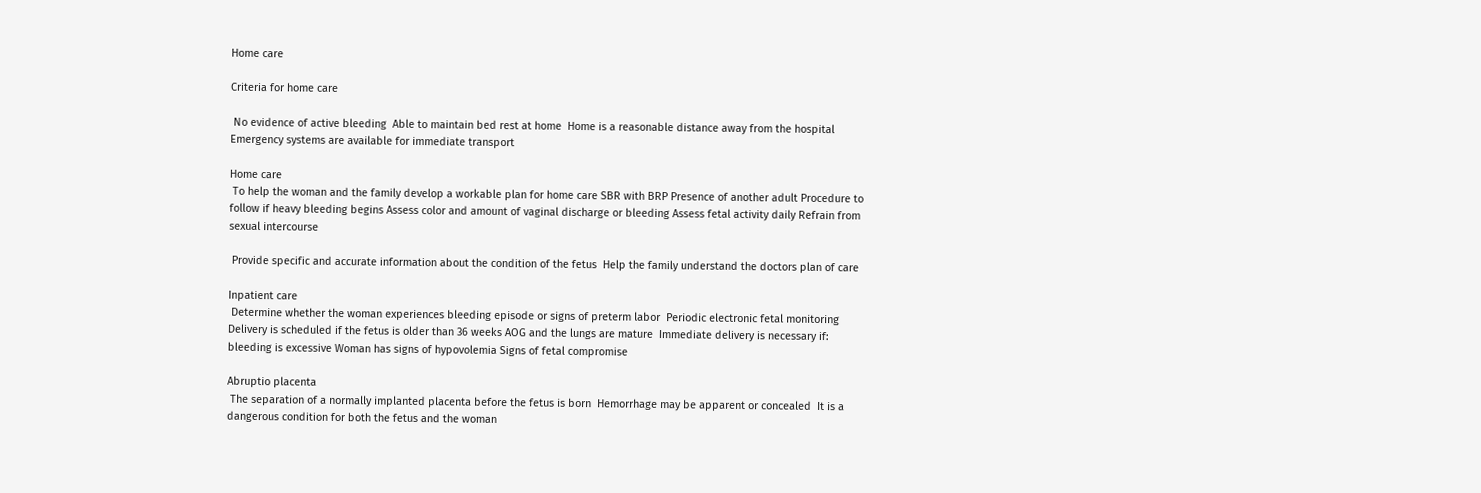Home care

Criteria for home care

 No evidence of active bleeding  Able to maintain bed rest at home  Home is a reasonable distance away from the hospital  Emergency systems are available for immediate transport

Home care
 To help the woman and the family develop a workable plan for home care SBR with BRP Presence of another adult Procedure to follow if heavy bleeding begins Assess color and amount of vaginal discharge or bleeding Assess fetal activity daily Refrain from sexual intercourse

 Provide specific and accurate information about the condition of the fetus  Help the family understand the doctors plan of care

Inpatient care
 Determine whether the woman experiences bleeding episode or signs of preterm labor  Periodic electronic fetal monitoring  Delivery is scheduled if the fetus is older than 36 weeks AOG and the lungs are mature  Immediate delivery is necessary if:
bleeding is excessive Woman has signs of hypovolemia Signs of fetal compromise

Abruptio placenta
 The separation of a normally implanted placenta before the fetus is born  Hemorrhage may be apparent or concealed  It is a dangerous condition for both the fetus and the woman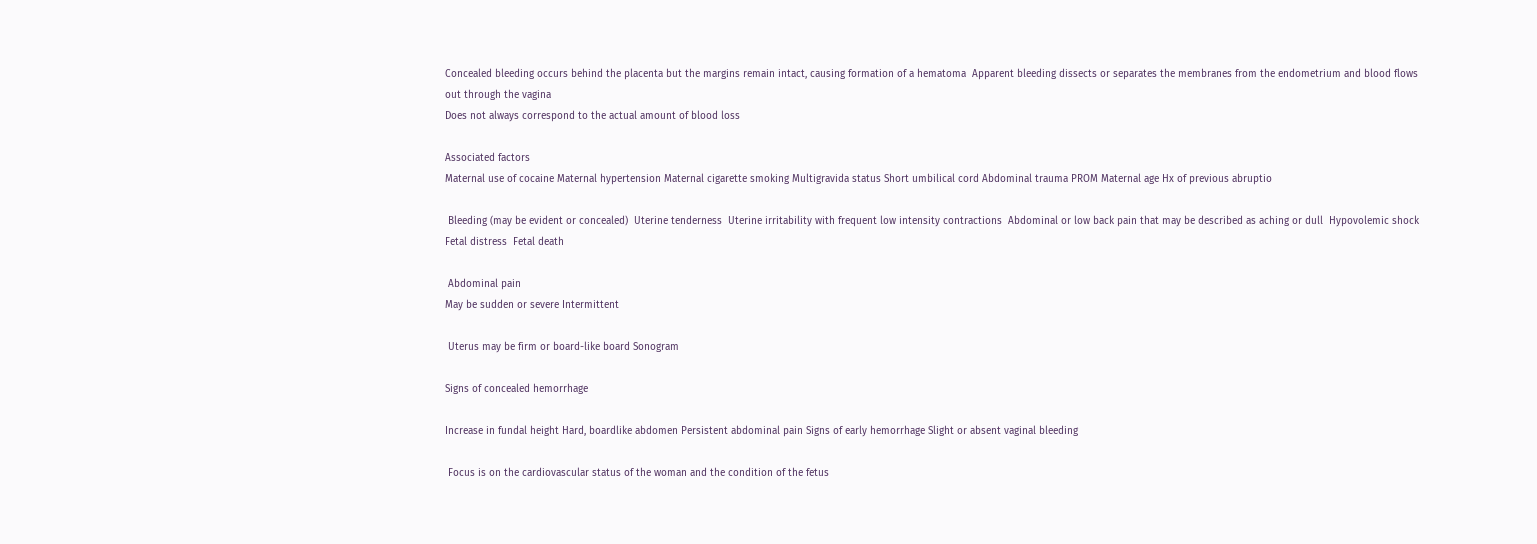Concealed bleeding occurs behind the placenta but the margins remain intact, causing formation of a hematoma  Apparent bleeding dissects or separates the membranes from the endometrium and blood flows out through the vagina
Does not always correspond to the actual amount of blood loss

Associated factors
Maternal use of cocaine Maternal hypertension Maternal cigarette smoking Multigravida status Short umbilical cord Abdominal trauma PROM Maternal age Hx of previous abruptio

 Bleeding (may be evident or concealed)  Uterine tenderness  Uterine irritability with frequent low intensity contractions  Abdominal or low back pain that may be described as aching or dull  Hypovolemic shock  Fetal distress  Fetal death

 Abdominal pain
May be sudden or severe Intermittent

 Uterus may be firm or board-like board Sonogram

Signs of concealed hemorrhage

Increase in fundal height Hard, boardlike abdomen Persistent abdominal pain Signs of early hemorrhage Slight or absent vaginal bleeding

 Focus is on the cardiovascular status of the woman and the condition of the fetus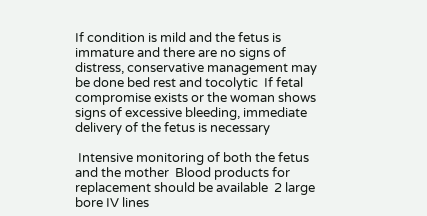If condition is mild and the fetus is immature and there are no signs of distress, conservative management may be done bed rest and tocolytic  If fetal compromise exists or the woman shows signs of excessive bleeding, immediate delivery of the fetus is necessary

 Intensive monitoring of both the fetus and the mother  Blood products for replacement should be available  2 large bore IV lines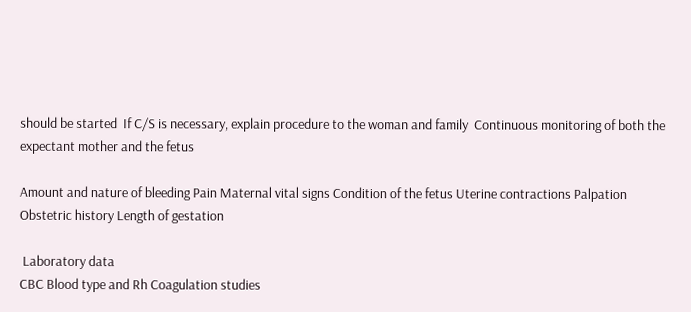should be started  If C/S is necessary, explain procedure to the woman and family  Continuous monitoring of both the expectant mother and the fetus

Amount and nature of bleeding Pain Maternal vital signs Condition of the fetus Uterine contractions Palpation Obstetric history Length of gestation

 Laboratory data
CBC Blood type and Rh Coagulation studies